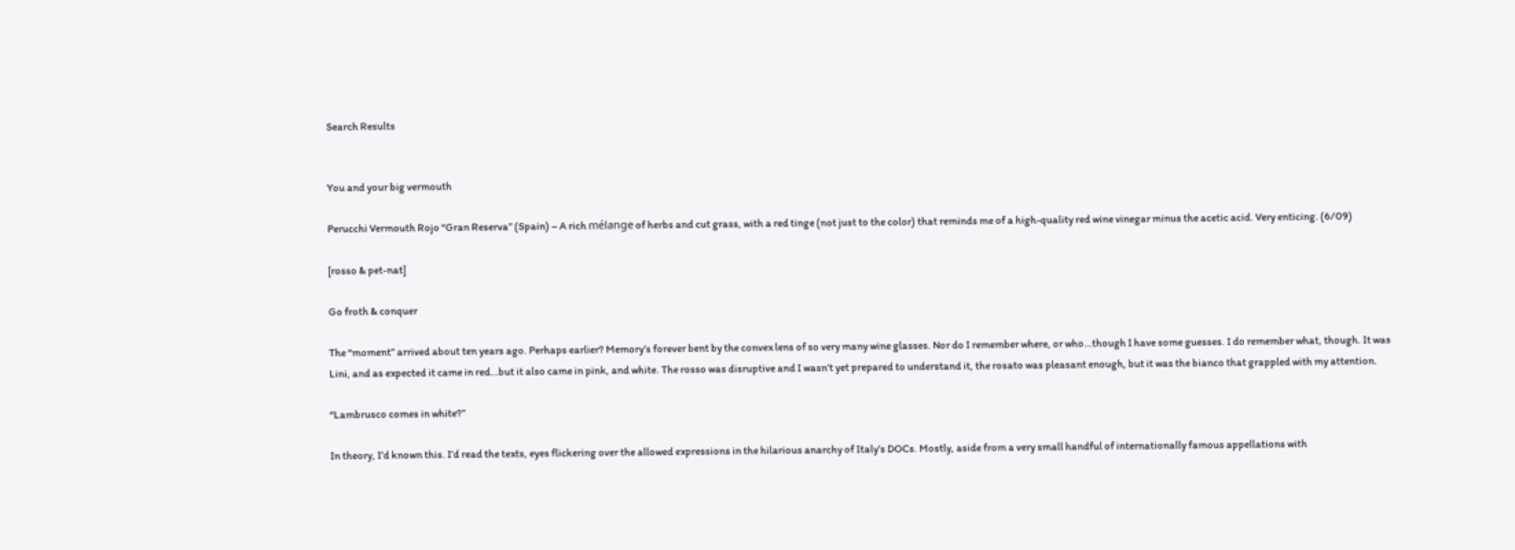Search Results


You and your big vermouth

Perucchi Vermouth Rojo “Gran Reserva” (Spain) – A rich mélange of herbs and cut grass, with a red tinge (not just to the color) that reminds me of a high-quality red wine vinegar minus the acetic acid. Very enticing. (6/09)

[rosso & pet-nat]

Go froth & conquer

The “moment” arrived about ten years ago. Perhaps earlier? Memory’s forever bent by the convex lens of so very many wine glasses. Nor do I remember where, or who…though I have some guesses. I do remember what, though. It was Lini, and as expected it came in red…but it also came in pink, and white. The rosso was disruptive and I wasn’t yet prepared to understand it, the rosato was pleasant enough, but it was the bianco that grappled with my attention.

“Lambrusco comes in white?”

In theory, I’d known this. I’d read the texts, eyes flickering over the allowed expressions in the hilarious anarchy of Italy’s DOCs. Mostly, aside from a very small handful of internationally famous appellations with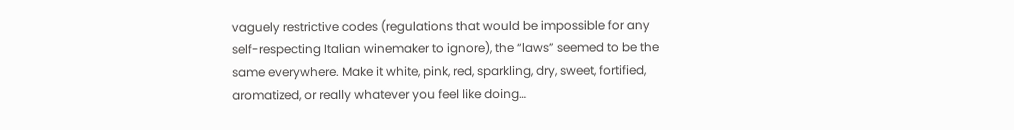vaguely restrictive codes (regulations that would be impossible for any self-respecting Italian winemaker to ignore), the “laws” seemed to be the same everywhere. Make it white, pink, red, sparkling, dry, sweet, fortified, aromatized, or really whatever you feel like doing…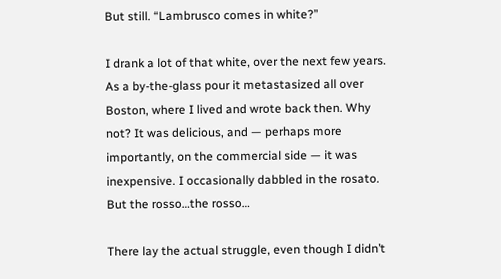But still. “Lambrusco comes in white?”

I drank a lot of that white, over the next few years. As a by-the-glass pour it metastasized all over Boston, where I lived and wrote back then. Why not? It was delicious, and — perhaps more importantly, on the commercial side — it was inexpensive. I occasionally dabbled in the rosato. But the rosso…the rosso…

There lay the actual struggle, even though I didn’t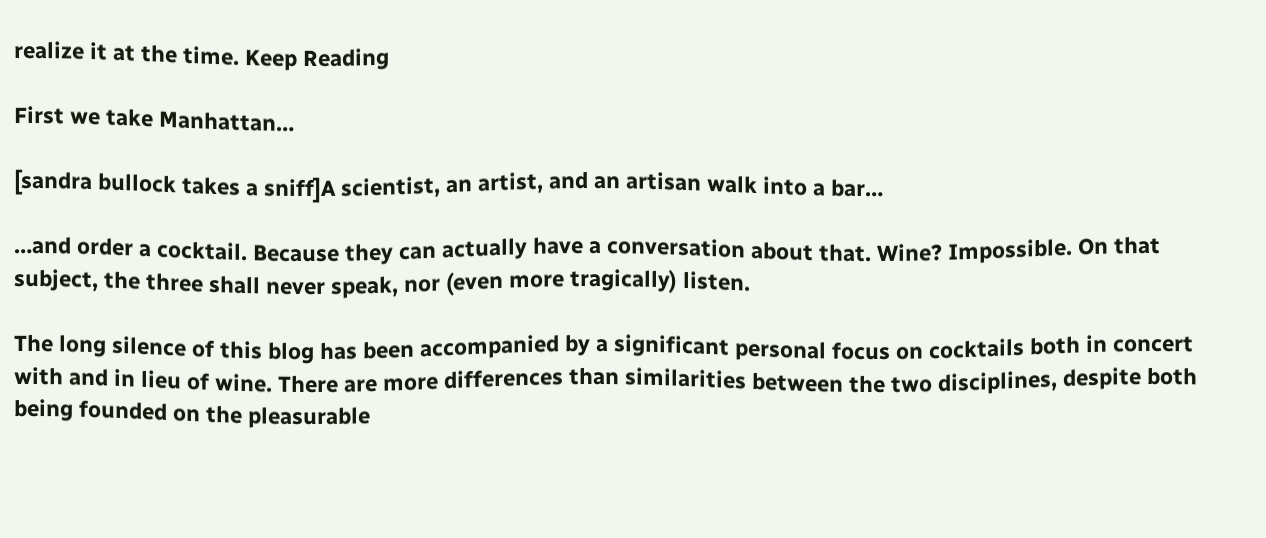realize it at the time. Keep Reading

First we take Manhattan…

[sandra bullock takes a sniff]A scientist, an artist, and an artisan walk into a bar…

…and order a cocktail. Because they can actually have a conversation about that. Wine? Impossible. On that subject, the three shall never speak, nor (even more tragically) listen.

The long silence of this blog has been accompanied by a significant personal focus on cocktails both in concert with and in lieu of wine. There are more differences than similarities between the two disciplines, despite both being founded on the pleasurable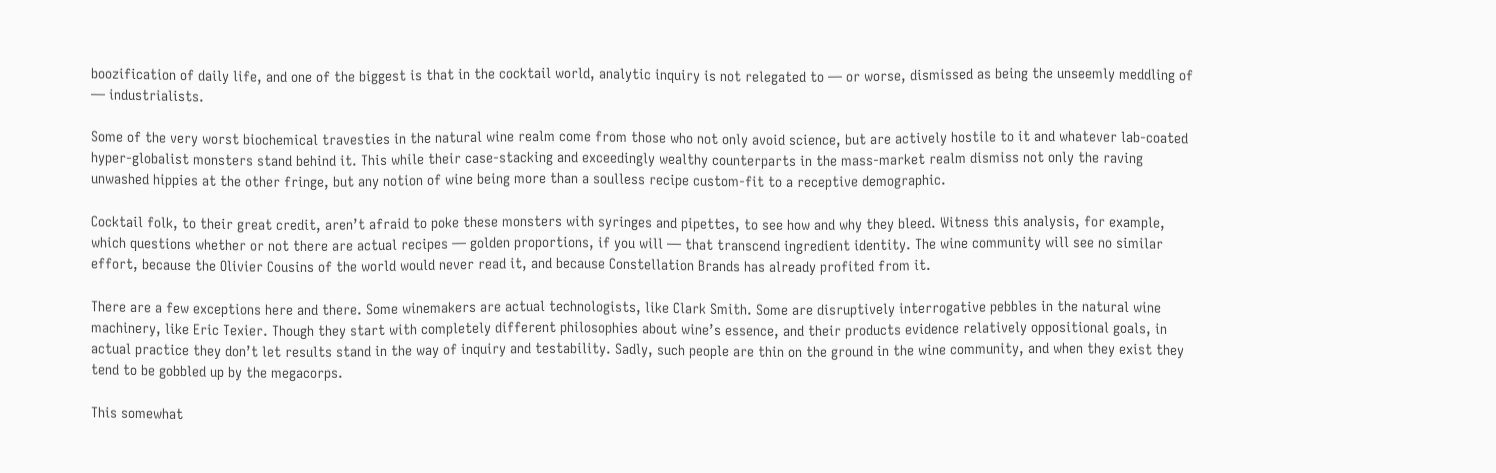boozification of daily life, and one of the biggest is that in the cocktail world, analytic inquiry is not relegated to — or worse, dismissed as being the unseemly meddling of — industrialists.

Some of the very worst biochemical travesties in the natural wine realm come from those who not only avoid science, but are actively hostile to it and whatever lab-coated hyper-globalist monsters stand behind it. This while their case-stacking and exceedingly wealthy counterparts in the mass-market realm dismiss not only the raving unwashed hippies at the other fringe, but any notion of wine being more than a soulless recipe custom-fit to a receptive demographic.

Cocktail folk, to their great credit, aren’t afraid to poke these monsters with syringes and pipettes, to see how and why they bleed. Witness this analysis, for example, which questions whether or not there are actual recipes — golden proportions, if you will — that transcend ingredient identity. The wine community will see no similar effort, because the Olivier Cousins of the world would never read it, and because Constellation Brands has already profited from it.

There are a few exceptions here and there. Some winemakers are actual technologists, like Clark Smith. Some are disruptively interrogative pebbles in the natural wine machinery, like Eric Texier. Though they start with completely different philosophies about wine’s essence, and their products evidence relatively oppositional goals, in actual practice they don’t let results stand in the way of inquiry and testability. Sadly, such people are thin on the ground in the wine community, and when they exist they tend to be gobbled up by the megacorps.

This somewhat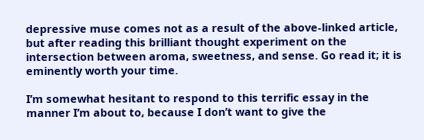depressive muse comes not as a result of the above-linked article, but after reading this brilliant thought experiment on the intersection between aroma, sweetness, and sense. Go read it; it is eminently worth your time.

I’m somewhat hesitant to respond to this terrific essay in the manner I’m about to, because I don’t want to give the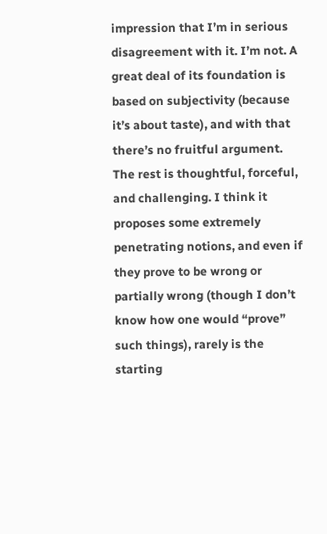impression that I’m in serious disagreement with it. I’m not. A great deal of its foundation is based on subjectivity (because it’s about taste), and with that there’s no fruitful argument. The rest is thoughtful, forceful, and challenging. I think it proposes some extremely penetrating notions, and even if they prove to be wrong or partially wrong (though I don’t know how one would “prove” such things), rarely is the starting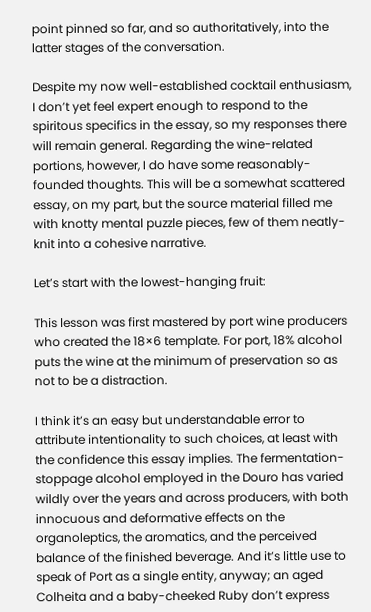point pinned so far, and so authoritatively, into the latter stages of the conversation.

Despite my now well-established cocktail enthusiasm, I don’t yet feel expert enough to respond to the spiritous specifics in the essay, so my responses there will remain general. Regarding the wine-related portions, however, I do have some reasonably-founded thoughts. This will be a somewhat scattered essay, on my part, but the source material filled me with knotty mental puzzle pieces, few of them neatly-knit into a cohesive narrative.

Let’s start with the lowest-hanging fruit:

This lesson was first mastered by port wine producers who created the 18×6 template. For port, 18% alcohol puts the wine at the minimum of preservation so as not to be a distraction.

I think it’s an easy but understandable error to attribute intentionality to such choices, at least with the confidence this essay implies. The fermentation-stoppage alcohol employed in the Douro has varied wildly over the years and across producers, with both innocuous and deformative effects on the organoleptics, the aromatics, and the perceived balance of the finished beverage. And it’s little use to speak of Port as a single entity, anyway; an aged Colheita and a baby-cheeked Ruby don’t express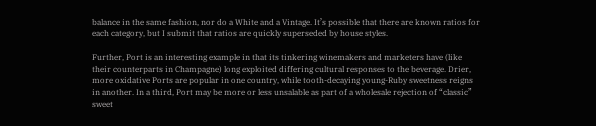balance in the same fashion, nor do a White and a Vintage. It’s possible that there are known ratios for each category, but I submit that ratios are quickly superseded by house styles.

Further, Port is an interesting example in that its tinkering winemakers and marketers have (like their counterparts in Champagne) long exploited differing cultural responses to the beverage. Drier, more oxidative Ports are popular in one country, while tooth-decaying young-Ruby sweetness reigns in another. In a third, Port may be more or less unsalable as part of a wholesale rejection of “classic” sweet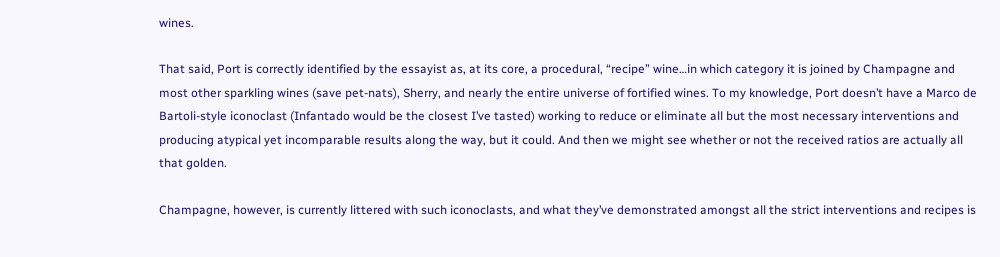wines.

That said, Port is correctly identified by the essayist as, at its core, a procedural, “recipe” wine…in which category it is joined by Champagne and most other sparkling wines (save pet-nats), Sherry, and nearly the entire universe of fortified wines. To my knowledge, Port doesn’t have a Marco de Bartoli-style iconoclast (Infantado would be the closest I’ve tasted) working to reduce or eliminate all but the most necessary interventions and producing atypical yet incomparable results along the way, but it could. And then we might see whether or not the received ratios are actually all that golden.

Champagne, however, is currently littered with such iconoclasts, and what they’ve demonstrated amongst all the strict interventions and recipes is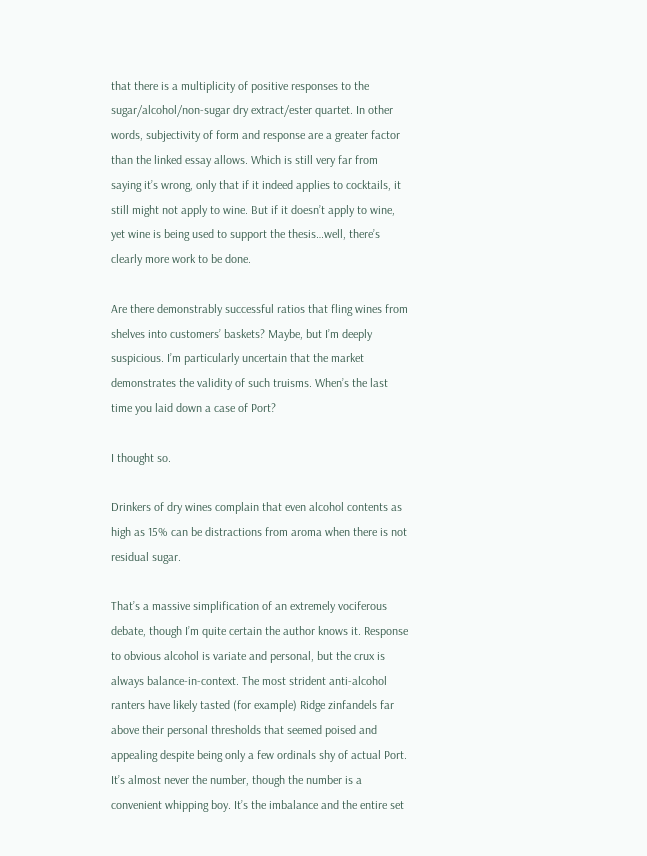that there is a multiplicity of positive responses to the sugar/alcohol/non-sugar dry extract/ester quartet. In other words, subjectivity of form and response are a greater factor than the linked essay allows. Which is still very far from saying it’s wrong, only that if it indeed applies to cocktails, it still might not apply to wine. But if it doesn’t apply to wine, yet wine is being used to support the thesis…well, there’s clearly more work to be done.

Are there demonstrably successful ratios that fling wines from shelves into customers’ baskets? Maybe, but I’m deeply suspicious. I’m particularly uncertain that the market demonstrates the validity of such truisms. When’s the last time you laid down a case of Port?

I thought so.

Drinkers of dry wines complain that even alcohol contents as high as 15% can be distractions from aroma when there is not residual sugar.

That’s a massive simplification of an extremely vociferous debate, though I’m quite certain the author knows it. Response to obvious alcohol is variate and personal, but the crux is always balance-in-context. The most strident anti-alcohol ranters have likely tasted (for example) Ridge zinfandels far above their personal thresholds that seemed poised and appealing despite being only a few ordinals shy of actual Port. It’s almost never the number, though the number is a convenient whipping boy. It’s the imbalance and the entire set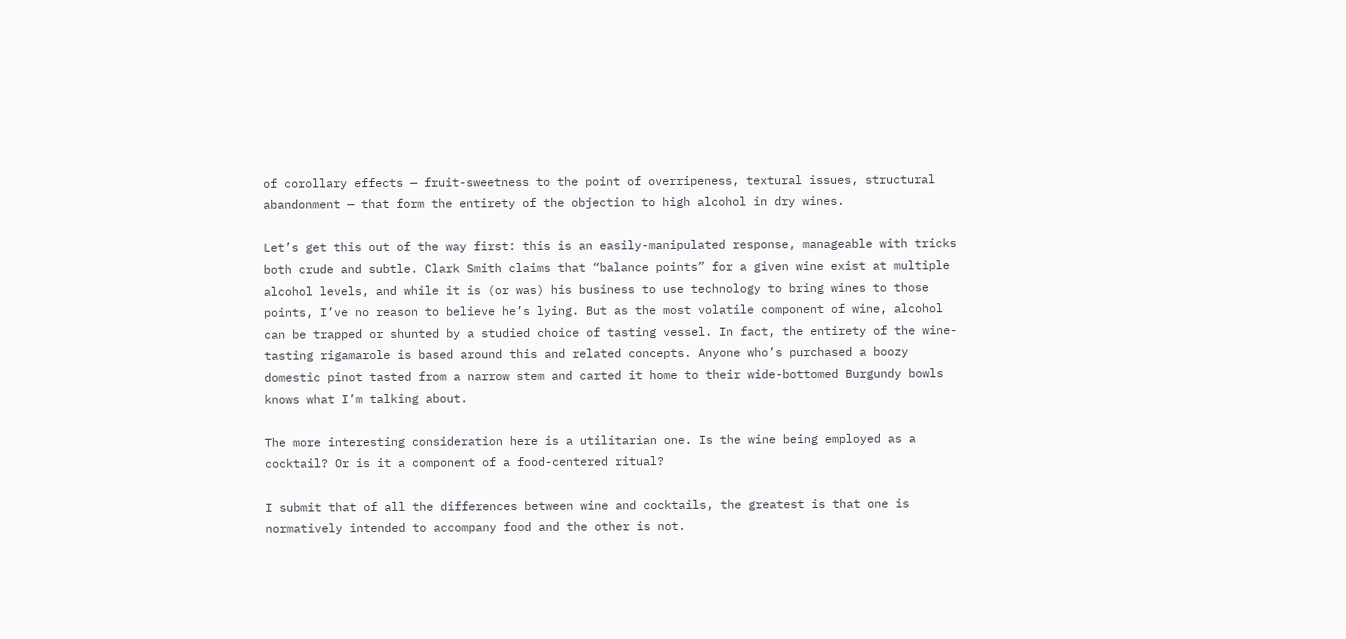of corollary effects — fruit-sweetness to the point of overripeness, textural issues, structural abandonment — that form the entirety of the objection to high alcohol in dry wines.

Let’s get this out of the way first: this is an easily-manipulated response, manageable with tricks both crude and subtle. Clark Smith claims that “balance points” for a given wine exist at multiple alcohol levels, and while it is (or was) his business to use technology to bring wines to those points, I’ve no reason to believe he’s lying. But as the most volatile component of wine, alcohol can be trapped or shunted by a studied choice of tasting vessel. In fact, the entirety of the wine-tasting rigamarole is based around this and related concepts. Anyone who’s purchased a boozy domestic pinot tasted from a narrow stem and carted it home to their wide-bottomed Burgundy bowls knows what I’m talking about.

The more interesting consideration here is a utilitarian one. Is the wine being employed as a cocktail? Or is it a component of a food-centered ritual?

I submit that of all the differences between wine and cocktails, the greatest is that one is normatively intended to accompany food and the other is not.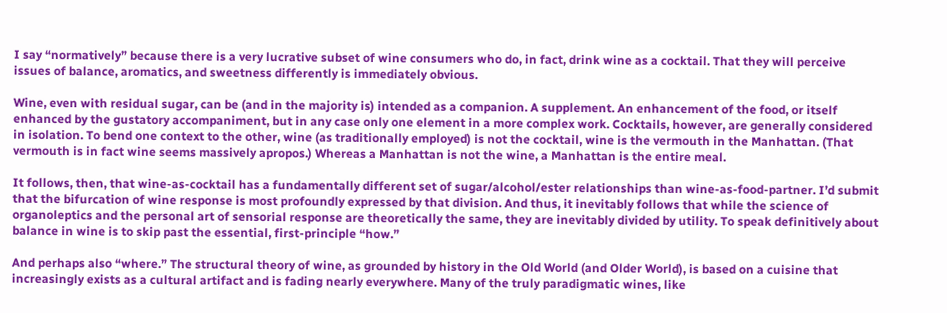I say “normatively” because there is a very lucrative subset of wine consumers who do, in fact, drink wine as a cocktail. That they will perceive issues of balance, aromatics, and sweetness differently is immediately obvious.

Wine, even with residual sugar, can be (and in the majority is) intended as a companion. A supplement. An enhancement of the food, or itself enhanced by the gustatory accompaniment, but in any case only one element in a more complex work. Cocktails, however, are generally considered in isolation. To bend one context to the other, wine (as traditionally employed) is not the cocktail, wine is the vermouth in the Manhattan. (That vermouth is in fact wine seems massively apropos.) Whereas a Manhattan is not the wine, a Manhattan is the entire meal.

It follows, then, that wine-as-cocktail has a fundamentally different set of sugar/alcohol/ester relationships than wine-as-food-partner. I’d submit that the bifurcation of wine response is most profoundly expressed by that division. And thus, it inevitably follows that while the science of organoleptics and the personal art of sensorial response are theoretically the same, they are inevitably divided by utility. To speak definitively about balance in wine is to skip past the essential, first-principle “how.”

And perhaps also “where.” The structural theory of wine, as grounded by history in the Old World (and Older World), is based on a cuisine that increasingly exists as a cultural artifact and is fading nearly everywhere. Many of the truly paradigmatic wines, like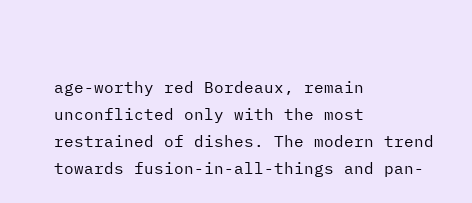age-worthy red Bordeaux, remain unconflicted only with the most restrained of dishes. The modern trend towards fusion-in-all-things and pan-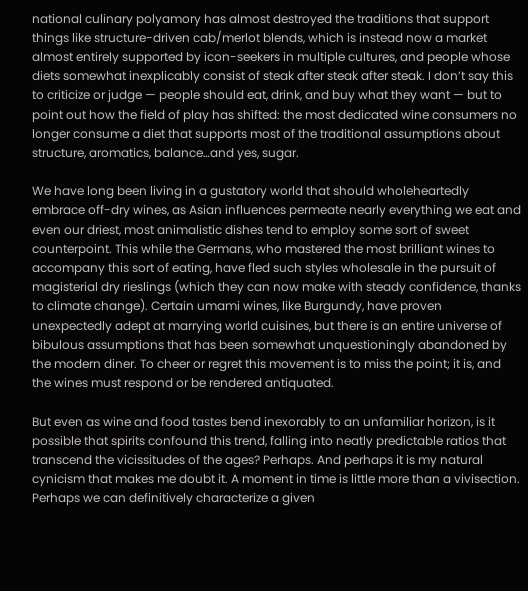national culinary polyamory has almost destroyed the traditions that support things like structure-driven cab/merlot blends, which is instead now a market almost entirely supported by icon-seekers in multiple cultures, and people whose diets somewhat inexplicably consist of steak after steak after steak. I don’t say this to criticize or judge — people should eat, drink, and buy what they want — but to point out how the field of play has shifted: the most dedicated wine consumers no longer consume a diet that supports most of the traditional assumptions about structure, aromatics, balance…and yes, sugar.

We have long been living in a gustatory world that should wholeheartedly embrace off-dry wines, as Asian influences permeate nearly everything we eat and even our driest, most animalistic dishes tend to employ some sort of sweet counterpoint. This while the Germans, who mastered the most brilliant wines to accompany this sort of eating, have fled such styles wholesale in the pursuit of magisterial dry rieslings (which they can now make with steady confidence, thanks to climate change). Certain umami wines, like Burgundy, have proven unexpectedly adept at marrying world cuisines, but there is an entire universe of bibulous assumptions that has been somewhat unquestioningly abandoned by the modern diner. To cheer or regret this movement is to miss the point; it is, and the wines must respond or be rendered antiquated.

But even as wine and food tastes bend inexorably to an unfamiliar horizon, is it possible that spirits confound this trend, falling into neatly predictable ratios that transcend the vicissitudes of the ages? Perhaps. And perhaps it is my natural cynicism that makes me doubt it. A moment in time is little more than a vivisection. Perhaps we can definitively characterize a given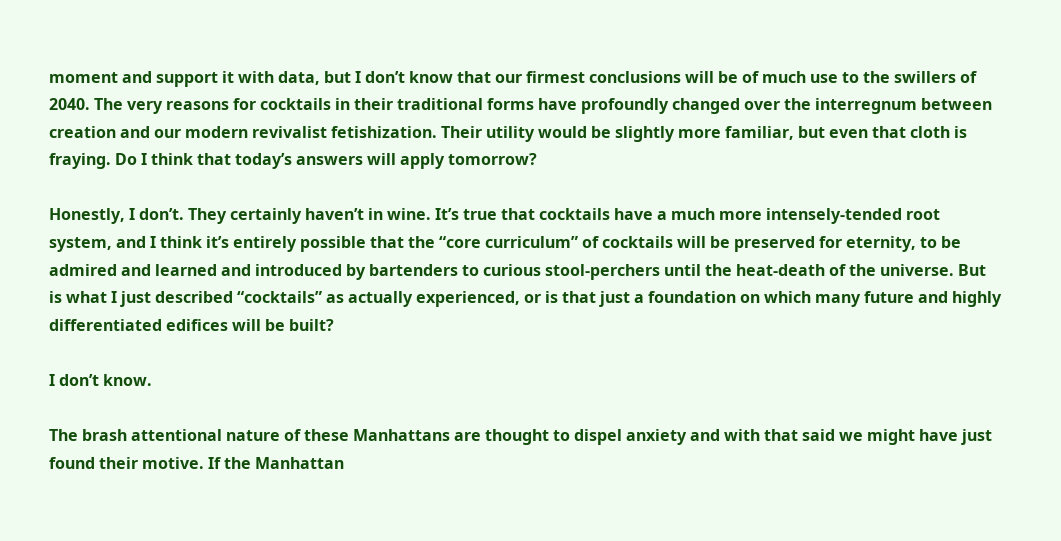moment and support it with data, but I don’t know that our firmest conclusions will be of much use to the swillers of 2040. The very reasons for cocktails in their traditional forms have profoundly changed over the interregnum between creation and our modern revivalist fetishization. Their utility would be slightly more familiar, but even that cloth is fraying. Do I think that today’s answers will apply tomorrow?

Honestly, I don’t. They certainly haven’t in wine. It’s true that cocktails have a much more intensely-tended root system, and I think it’s entirely possible that the “core curriculum” of cocktails will be preserved for eternity, to be admired and learned and introduced by bartenders to curious stool-perchers until the heat-death of the universe. But is what I just described “cocktails” as actually experienced, or is that just a foundation on which many future and highly differentiated edifices will be built?

I don’t know.

The brash attentional nature of these Manhattans are thought to dispel anxiety and with that said we might have just found their motive. If the Manhattan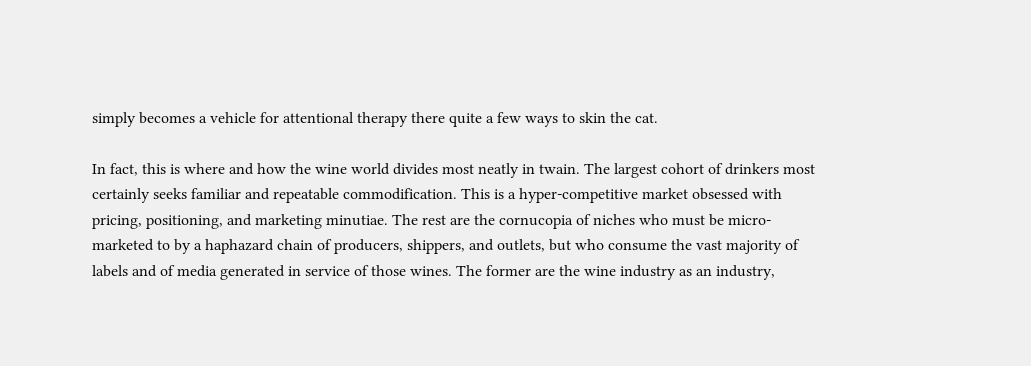simply becomes a vehicle for attentional therapy there quite a few ways to skin the cat.

In fact, this is where and how the wine world divides most neatly in twain. The largest cohort of drinkers most certainly seeks familiar and repeatable commodification. This is a hyper-competitive market obsessed with pricing, positioning, and marketing minutiae. The rest are the cornucopia of niches who must be micro-marketed to by a haphazard chain of producers, shippers, and outlets, but who consume the vast majority of labels and of media generated in service of those wines. The former are the wine industry as an industry,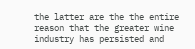the latter are the the entire reason that the greater wine industry has persisted and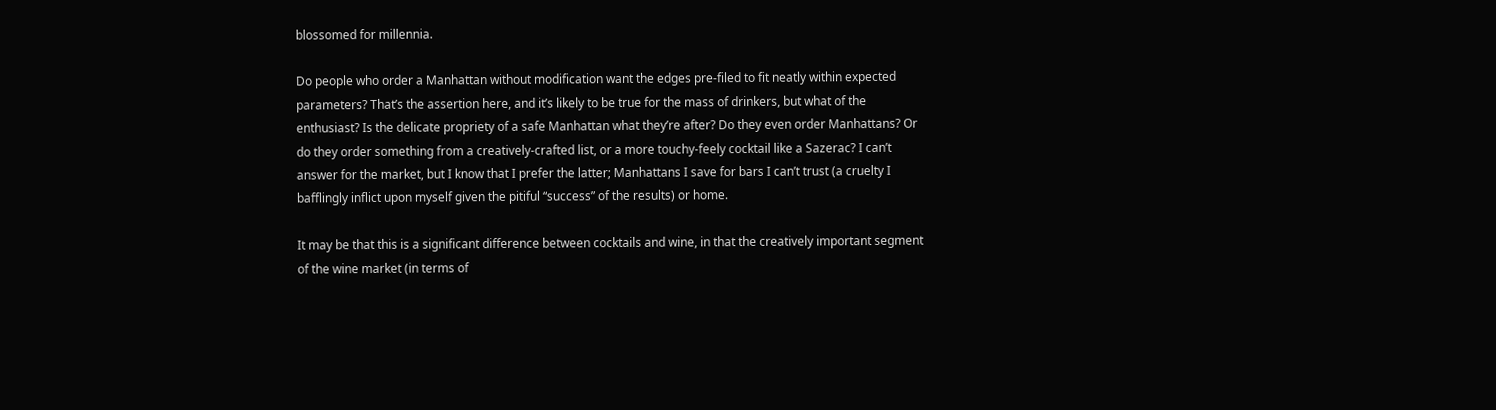blossomed for millennia.

Do people who order a Manhattan without modification want the edges pre-filed to fit neatly within expected parameters? That’s the assertion here, and it’s likely to be true for the mass of drinkers, but what of the enthusiast? Is the delicate propriety of a safe Manhattan what they’re after? Do they even order Manhattans? Or do they order something from a creatively-crafted list, or a more touchy-feely cocktail like a Sazerac? I can’t answer for the market, but I know that I prefer the latter; Manhattans I save for bars I can’t trust (a cruelty I bafflingly inflict upon myself given the pitiful “success” of the results) or home.

It may be that this is a significant difference between cocktails and wine, in that the creatively important segment of the wine market (in terms of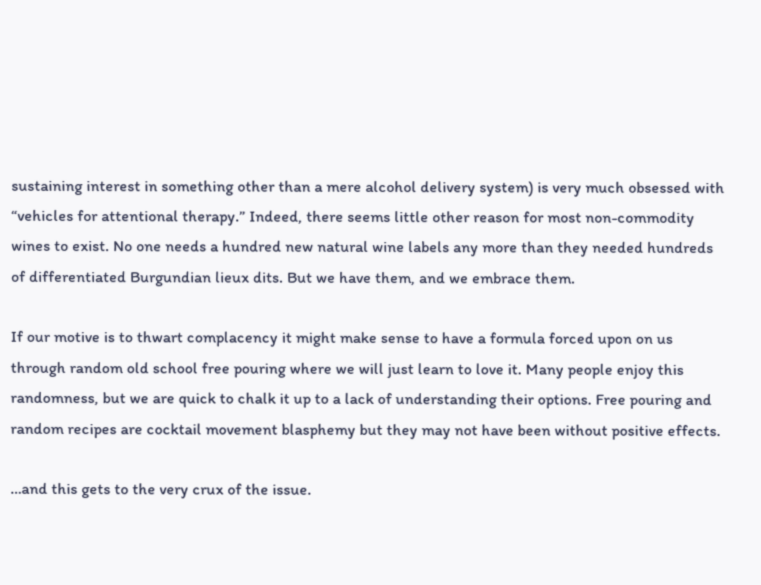sustaining interest in something other than a mere alcohol delivery system) is very much obsessed with “vehicles for attentional therapy.” Indeed, there seems little other reason for most non-commodity wines to exist. No one needs a hundred new natural wine labels any more than they needed hundreds of differentiated Burgundian lieux dits. But we have them, and we embrace them.

If our motive is to thwart complacency it might make sense to have a formula forced upon on us through random old school free pouring where we will just learn to love it. Many people enjoy this randomness, but we are quick to chalk it up to a lack of understanding their options. Free pouring and random recipes are cocktail movement blasphemy but they may not have been without positive effects.

…and this gets to the very crux of the issue.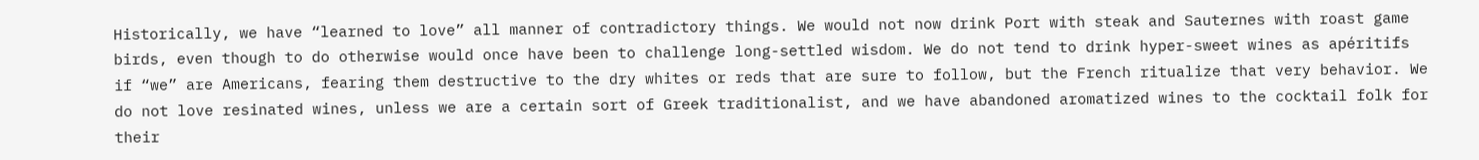Historically, we have “learned to love” all manner of contradictory things. We would not now drink Port with steak and Sauternes with roast game birds, even though to do otherwise would once have been to challenge long-settled wisdom. We do not tend to drink hyper-sweet wines as apéritifs if “we” are Americans, fearing them destructive to the dry whites or reds that are sure to follow, but the French ritualize that very behavior. We do not love resinated wines, unless we are a certain sort of Greek traditionalist, and we have abandoned aromatized wines to the cocktail folk for their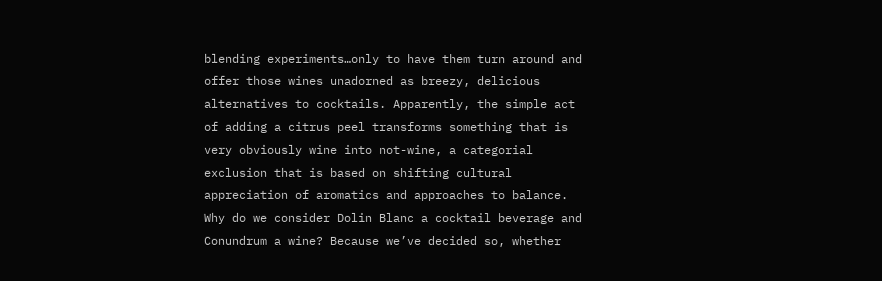blending experiments…only to have them turn around and offer those wines unadorned as breezy, delicious alternatives to cocktails. Apparently, the simple act of adding a citrus peel transforms something that is very obviously wine into not-wine, a categorial exclusion that is based on shifting cultural appreciation of aromatics and approaches to balance. Why do we consider Dolin Blanc a cocktail beverage and Conundrum a wine? Because we’ve decided so, whether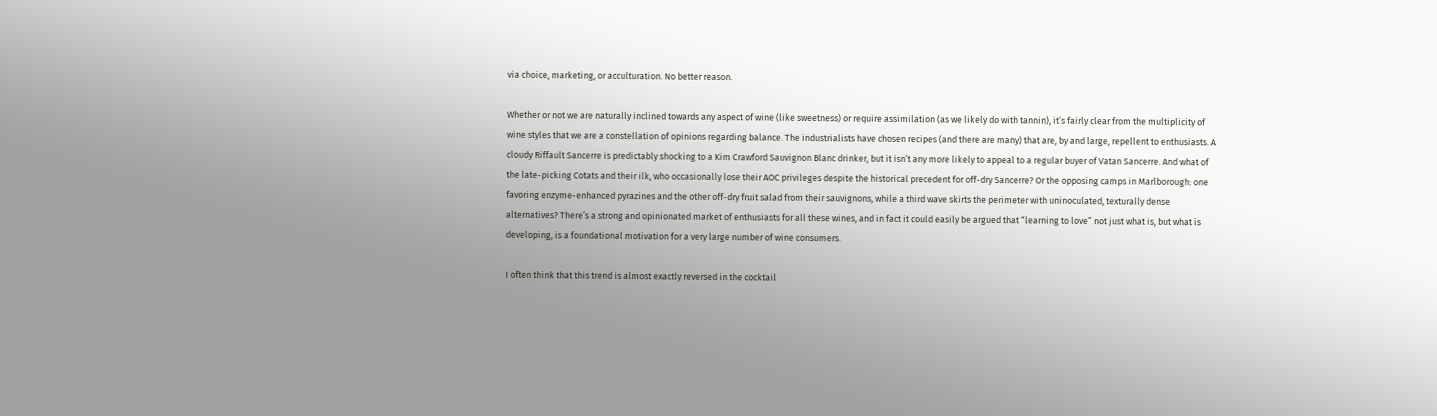via choice, marketing, or acculturation. No better reason.

Whether or not we are naturally inclined towards any aspect of wine (like sweetness) or require assimilation (as we likely do with tannin), it’s fairly clear from the multiplicity of wine styles that we are a constellation of opinions regarding balance. The industrialists have chosen recipes (and there are many) that are, by and large, repellent to enthusiasts. A cloudy Riffault Sancerre is predictably shocking to a Kim Crawford Sauvignon Blanc drinker, but it isn’t any more likely to appeal to a regular buyer of Vatan Sancerre. And what of the late-picking Cotats and their ilk, who occasionally lose their AOC privileges despite the historical precedent for off-dry Sancerre? Or the opposing camps in Marlborough: one favoring enzyme-enhanced pyrazines and the other off-dry fruit salad from their sauvignons, while a third wave skirts the perimeter with uninoculated, texturally dense alternatives? There’s a strong and opinionated market of enthusiasts for all these wines, and in fact it could easily be argued that “learning to love” not just what is, but what is developing, is a foundational motivation for a very large number of wine consumers.

I often think that this trend is almost exactly reversed in the cocktail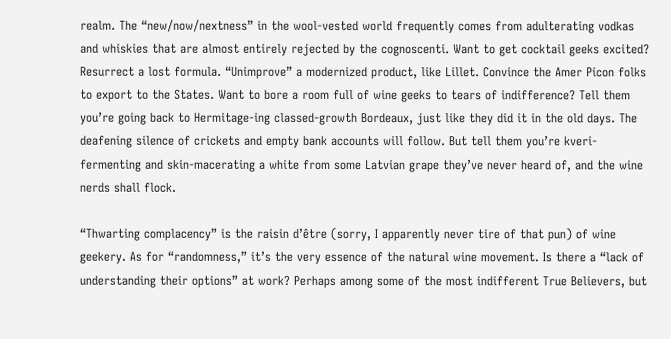realm. The “new/now/nextness” in the wool-vested world frequently comes from adulterating vodkas and whiskies that are almost entirely rejected by the cognoscenti. Want to get cocktail geeks excited? Resurrect a lost formula. “Unimprove” a modernized product, like Lillet. Convince the Amer Picon folks to export to the States. Want to bore a room full of wine geeks to tears of indifference? Tell them you’re going back to Hermitage-ing classed-growth Bordeaux, just like they did it in the old days. The deafening silence of crickets and empty bank accounts will follow. But tell them you’re kveri-fermenting and skin-macerating a white from some Latvian grape they’ve never heard of, and the wine nerds shall flock.

“Thwarting complacency” is the raisin d’être (sorry, I apparently never tire of that pun) of wine geekery. As for “randomness,” it’s the very essence of the natural wine movement. Is there a “lack of understanding their options” at work? Perhaps among some of the most indifferent True Believers, but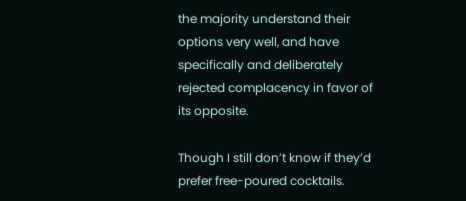the majority understand their options very well, and have specifically and deliberately rejected complacency in favor of its opposite.

Though I still don’t know if they’d prefer free-poured cocktails.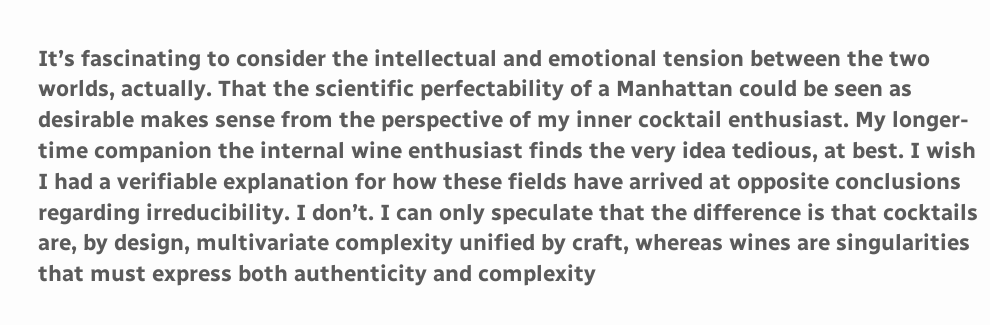It’s fascinating to consider the intellectual and emotional tension between the two worlds, actually. That the scientific perfectability of a Manhattan could be seen as desirable makes sense from the perspective of my inner cocktail enthusiast. My longer-time companion the internal wine enthusiast finds the very idea tedious, at best. I wish I had a verifiable explanation for how these fields have arrived at opposite conclusions regarding irreducibility. I don’t. I can only speculate that the difference is that cocktails are, by design, multivariate complexity unified by craft, whereas wines are singularities that must express both authenticity and complexity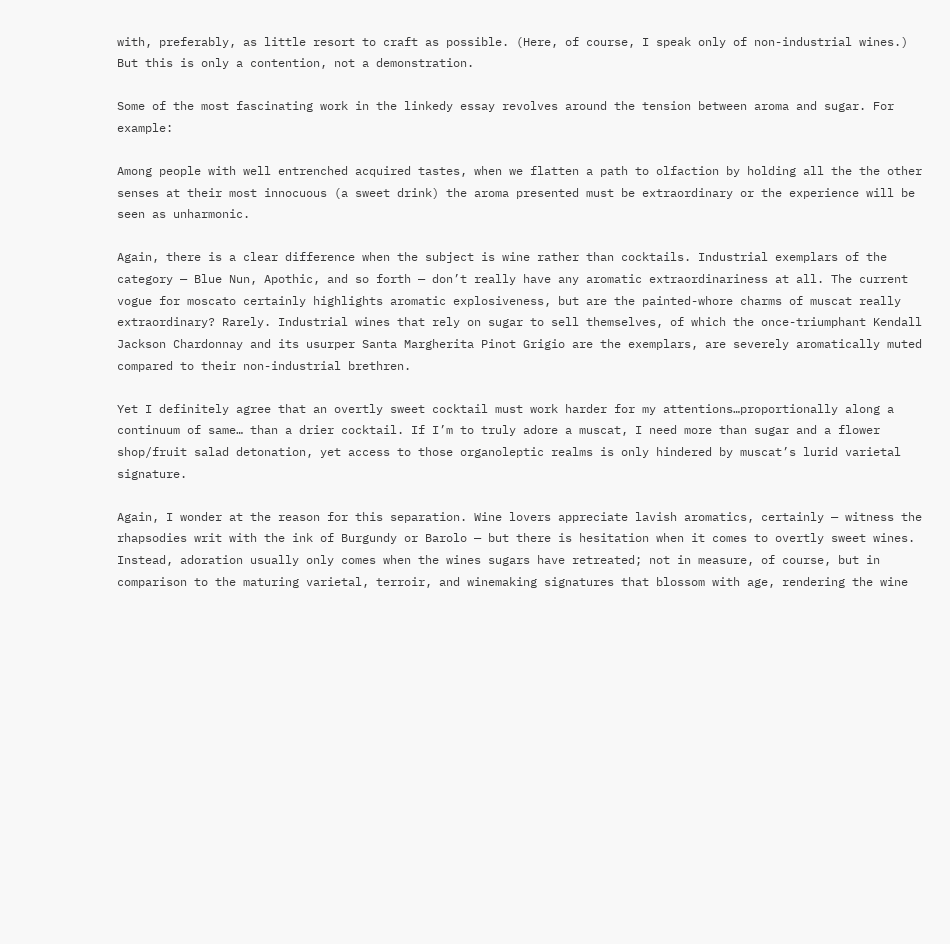with, preferably, as little resort to craft as possible. (Here, of course, I speak only of non-industrial wines.) But this is only a contention, not a demonstration.

Some of the most fascinating work in the linkedy essay revolves around the tension between aroma and sugar. For example:

Among people with well entrenched acquired tastes, when we flatten a path to olfaction by holding all the the other senses at their most innocuous (a sweet drink) the aroma presented must be extraordinary or the experience will be seen as unharmonic.

Again, there is a clear difference when the subject is wine rather than cocktails. Industrial exemplars of the category — Blue Nun, Apothic, and so forth — don’t really have any aromatic extraordinariness at all. The current vogue for moscato certainly highlights aromatic explosiveness, but are the painted-whore charms of muscat really extraordinary? Rarely. Industrial wines that rely on sugar to sell themselves, of which the once-triumphant Kendall Jackson Chardonnay and its usurper Santa Margherita Pinot Grigio are the exemplars, are severely aromatically muted compared to their non-industrial brethren.

Yet I definitely agree that an overtly sweet cocktail must work harder for my attentions…proportionally along a continuum of same… than a drier cocktail. If I’m to truly adore a muscat, I need more than sugar and a flower shop/fruit salad detonation, yet access to those organoleptic realms is only hindered by muscat’s lurid varietal signature.

Again, I wonder at the reason for this separation. Wine lovers appreciate lavish aromatics, certainly — witness the rhapsodies writ with the ink of Burgundy or Barolo — but there is hesitation when it comes to overtly sweet wines. Instead, adoration usually only comes when the wines sugars have retreated; not in measure, of course, but in comparison to the maturing varietal, terroir, and winemaking signatures that blossom with age, rendering the wine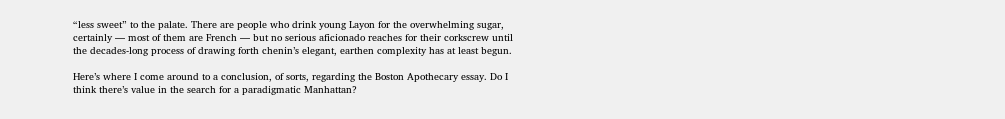“less sweet” to the palate. There are people who drink young Layon for the overwhelming sugar, certainly — most of them are French — but no serious aficionado reaches for their corkscrew until the decades-long process of drawing forth chenin’s elegant, earthen complexity has at least begun.

Here’s where I come around to a conclusion, of sorts, regarding the Boston Apothecary essay. Do I think there’s value in the search for a paradigmatic Manhattan?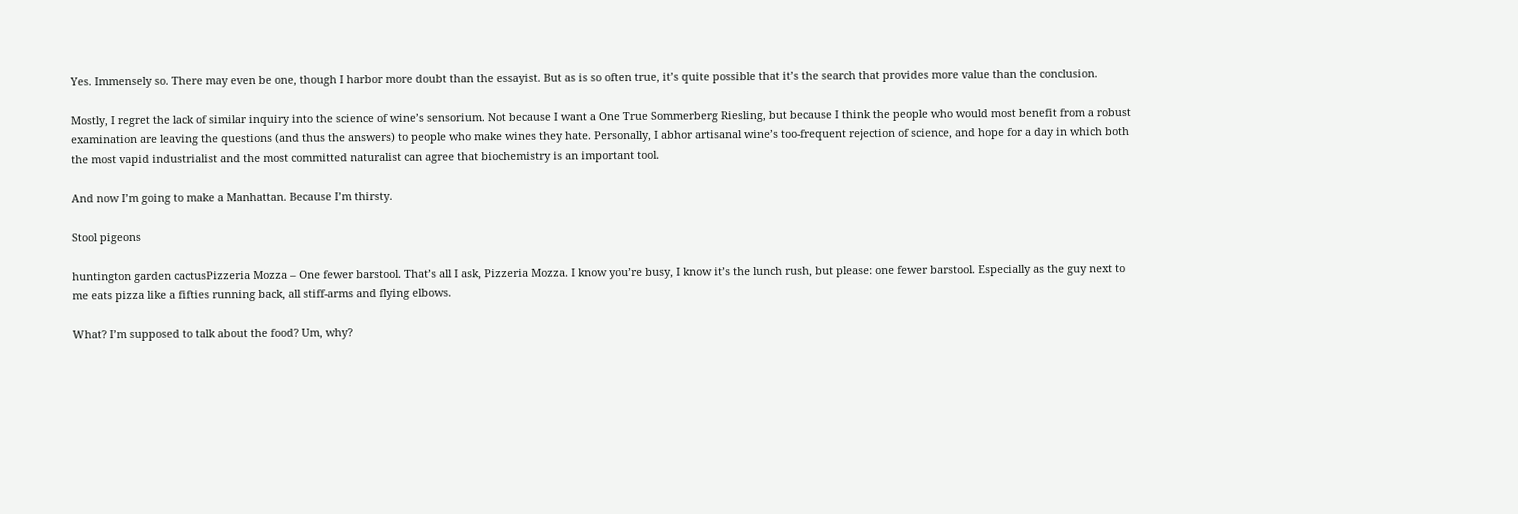Yes. Immensely so. There may even be one, though I harbor more doubt than the essayist. But as is so often true, it’s quite possible that it’s the search that provides more value than the conclusion.

Mostly, I regret the lack of similar inquiry into the science of wine’s sensorium. Not because I want a One True Sommerberg Riesling, but because I think the people who would most benefit from a robust examination are leaving the questions (and thus the answers) to people who make wines they hate. Personally, I abhor artisanal wine’s too-frequent rejection of science, and hope for a day in which both the most vapid industrialist and the most committed naturalist can agree that biochemistry is an important tool.

And now I’m going to make a Manhattan. Because I’m thirsty.

Stool pigeons

huntington garden cactusPizzeria Mozza – One fewer barstool. That’s all I ask, Pizzeria Mozza. I know you’re busy, I know it’s the lunch rush, but please: one fewer barstool. Especially as the guy next to me eats pizza like a fifties running back, all stiff-arms and flying elbows.

What? I’m supposed to talk about the food? Um, why?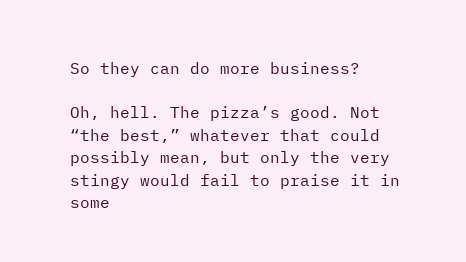So they can do more business?

Oh, hell. The pizza’s good. Not “the best,” whatever that could possibly mean, but only the very stingy would fail to praise it in some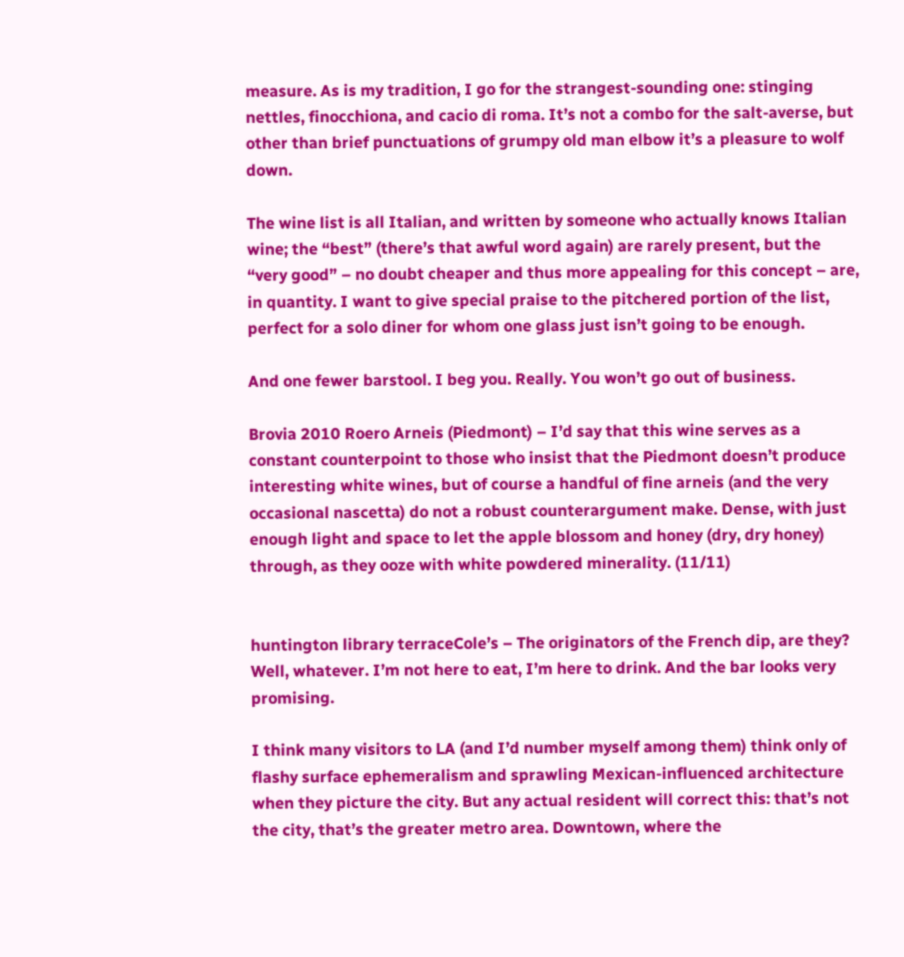measure. As is my tradition, I go for the strangest-sounding one: stinging nettles, finocchiona, and cacio di roma. It’s not a combo for the salt-averse, but other than brief punctuations of grumpy old man elbow it’s a pleasure to wolf down.

The wine list is all Italian, and written by someone who actually knows Italian wine; the “best” (there’s that awful word again) are rarely present, but the “very good” – no doubt cheaper and thus more appealing for this concept – are, in quantity. I want to give special praise to the pitchered portion of the list, perfect for a solo diner for whom one glass just isn’t going to be enough.

And one fewer barstool. I beg you. Really. You won’t go out of business.

Brovia 2010 Roero Arneis (Piedmont) – I’d say that this wine serves as a constant counterpoint to those who insist that the Piedmont doesn’t produce interesting white wines, but of course a handful of fine arneis (and the very occasional nascetta) do not a robust counterargument make. Dense, with just enough light and space to let the apple blossom and honey (dry, dry honey) through, as they ooze with white powdered minerality. (11/11)


huntington library terraceCole’s – The originators of the French dip, are they? Well, whatever. I’m not here to eat, I’m here to drink. And the bar looks very promising.

I think many visitors to LA (and I’d number myself among them) think only of flashy surface ephemeralism and sprawling Mexican-influenced architecture when they picture the city. But any actual resident will correct this: that’s not the city, that’s the greater metro area. Downtown, where the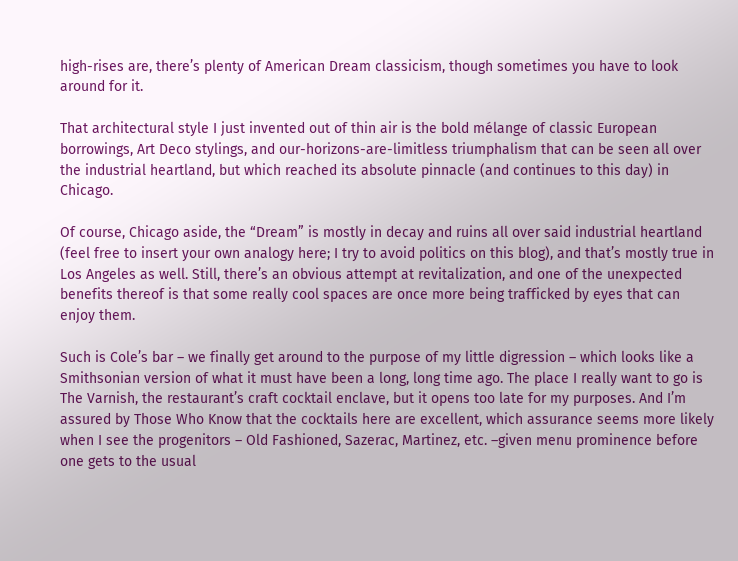high-rises are, there’s plenty of American Dream classicism, though sometimes you have to look around for it.

That architectural style I just invented out of thin air is the bold mélange of classic European borrowings, Art Deco stylings, and our-horizons-are-limitless triumphalism that can be seen all over the industrial heartland, but which reached its absolute pinnacle (and continues to this day) in Chicago.

Of course, Chicago aside, the “Dream” is mostly in decay and ruins all over said industrial heartland (feel free to insert your own analogy here; I try to avoid politics on this blog), and that’s mostly true in Los Angeles as well. Still, there’s an obvious attempt at revitalization, and one of the unexpected benefits thereof is that some really cool spaces are once more being trafficked by eyes that can enjoy them.

Such is Cole’s bar – we finally get around to the purpose of my little digression – which looks like a Smithsonian version of what it must have been a long, long time ago. The place I really want to go is The Varnish, the restaurant’s craft cocktail enclave, but it opens too late for my purposes. And I’m assured by Those Who Know that the cocktails here are excellent, which assurance seems more likely when I see the progenitors – Old Fashioned, Sazerac, Martinez, etc. –given menu prominence before one gets to the usual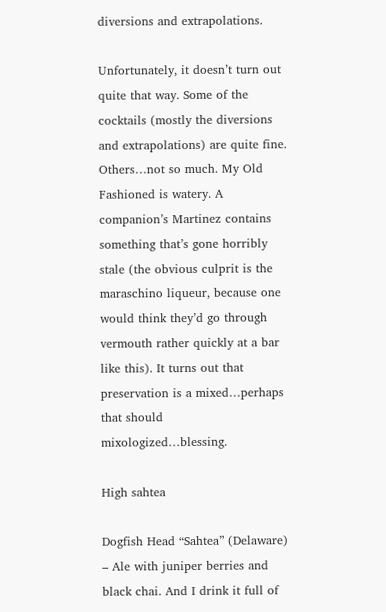diversions and extrapolations.

Unfortunately, it doesn’t turn out quite that way. Some of the cocktails (mostly the diversions and extrapolations) are quite fine. Others…not so much. My Old Fashioned is watery. A companion’s Martinez contains something that’s gone horribly stale (the obvious culprit is the maraschino liqueur, because one would think they’d go through vermouth rather quickly at a bar like this). It turns out that preservation is a mixed…perhaps that should mixologized…blessing.

High sahtea

Dogfish Head “Sahtea” (Delaware) – Ale with juniper berries and black chai. And I drink it full of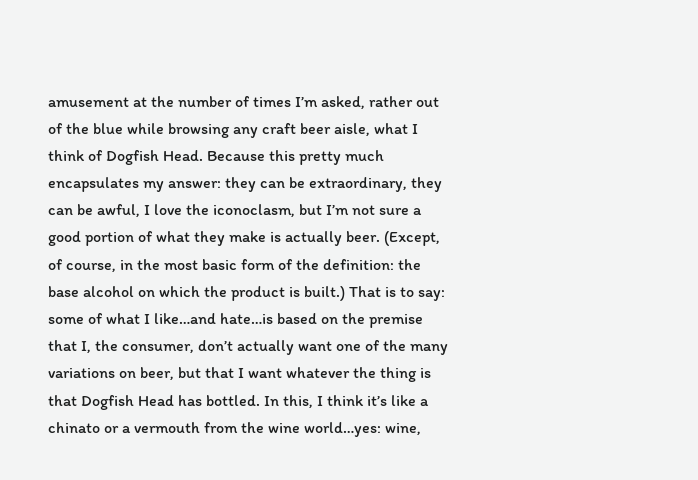amusement at the number of times I’m asked, rather out of the blue while browsing any craft beer aisle, what I think of Dogfish Head. Because this pretty much encapsulates my answer: they can be extraordinary, they can be awful, I love the iconoclasm, but I’m not sure a good portion of what they make is actually beer. (Except, of course, in the most basic form of the definition: the base alcohol on which the product is built.) That is to say: some of what I like…and hate…is based on the premise that I, the consumer, don’t actually want one of the many variations on beer, but that I want whatever the thing is that Dogfish Head has bottled. In this, I think it’s like a chinato or a vermouth from the wine world…yes: wine,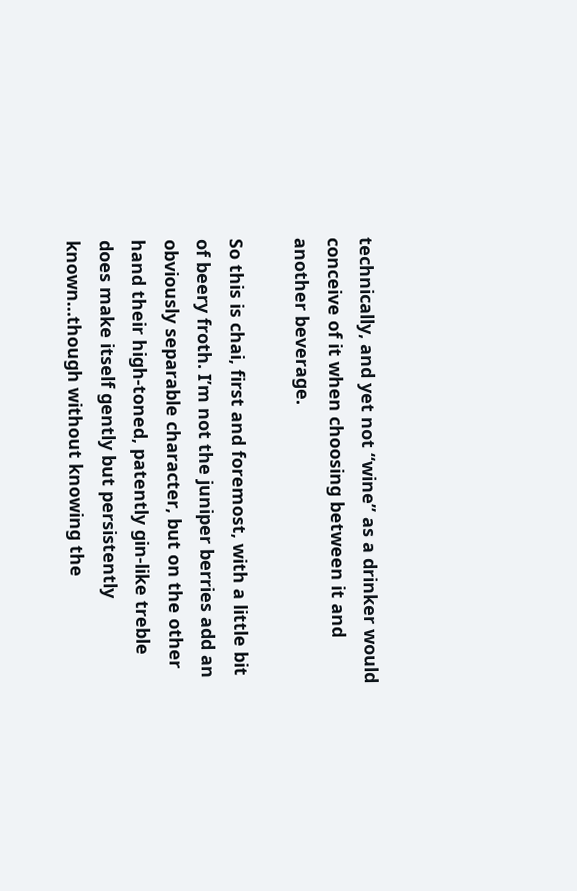technically, and yet not “wine” as a drinker would conceive of it when choosing between it and another beverage.

So this is chai, first and foremost, with a little bit of beery froth. I’m not the juniper berries add an obviously separable character, but on the other hand their high-toned, patently gin-like treble does make itself gently but persistently known…though without knowing the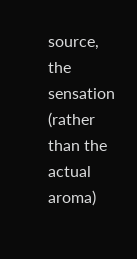source, the sensation (rather than the actual aroma)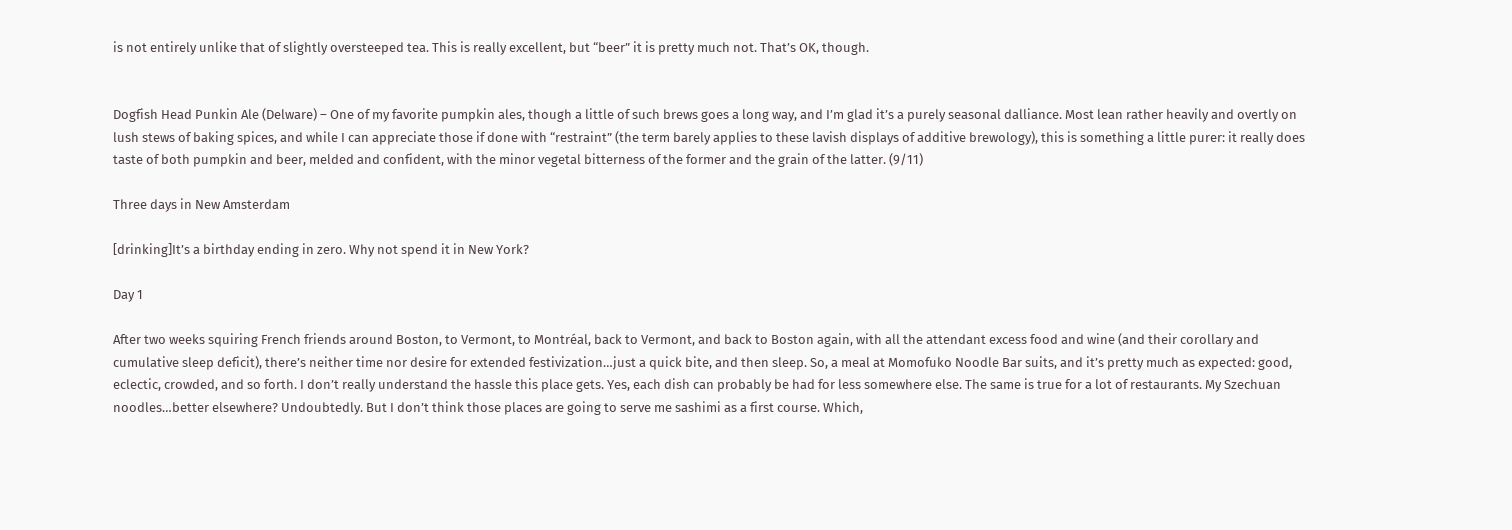is not entirely unlike that of slightly oversteeped tea. This is really excellent, but “beer” it is pretty much not. That’s OK, though.


Dogfish Head Punkin Ale (Delware) – One of my favorite pumpkin ales, though a little of such brews goes a long way, and I’m glad it’s a purely seasonal dalliance. Most lean rather heavily and overtly on lush stews of baking spices, and while I can appreciate those if done with “restraint” (the term barely applies to these lavish displays of additive brewology), this is something a little purer: it really does taste of both pumpkin and beer, melded and confident, with the minor vegetal bitterness of the former and the grain of the latter. (9/11)

Three days in New Amsterdam

[drinking]It’s a birthday ending in zero. Why not spend it in New York?

Day 1

After two weeks squiring French friends around Boston, to Vermont, to Montréal, back to Vermont, and back to Boston again, with all the attendant excess food and wine (and their corollary and cumulative sleep deficit), there’s neither time nor desire for extended festivization…just a quick bite, and then sleep. So, a meal at Momofuko Noodle Bar suits, and it’s pretty much as expected: good, eclectic, crowded, and so forth. I don’t really understand the hassle this place gets. Yes, each dish can probably be had for less somewhere else. The same is true for a lot of restaurants. My Szechuan noodles…better elsewhere? Undoubtedly. But I don’t think those places are going to serve me sashimi as a first course. Which,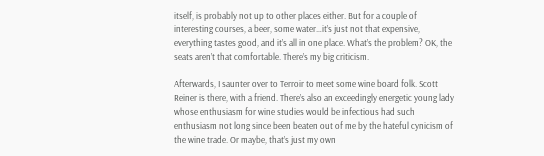itself, is probably not up to other places either. But for a couple of interesting courses, a beer, some water…it’s just not that expensive, everything tastes good, and it’s all in one place. What’s the problem? OK, the seats aren’t that comfortable. There’s my big criticism.

Afterwards, I saunter over to Terroir to meet some wine board folk. Scott Reiner is there, with a friend. There’s also an exceedingly energetic young lady whose enthusiasm for wine studies would be infectious had such enthusiasm not long since been beaten out of me by the hateful cynicism of the wine trade. Or maybe, that’s just my own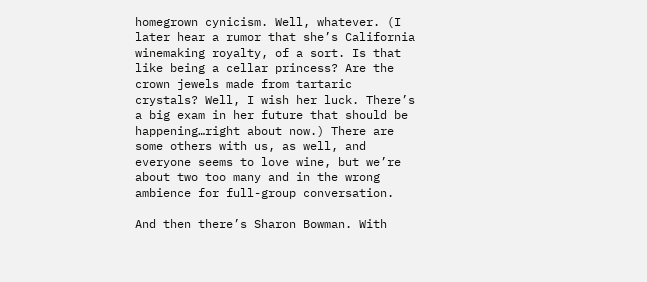homegrown cynicism. Well, whatever. (I later hear a rumor that she’s California winemaking royalty, of a sort. Is that like being a cellar princess? Are the crown jewels made from tartaric crystals? Well, I wish her luck. There’s a big exam in her future that should be happening…right about now.) There are some others with us, as well, and everyone seems to love wine, but we’re about two too many and in the wrong ambience for full-group conversation.

And then there’s Sharon Bowman. With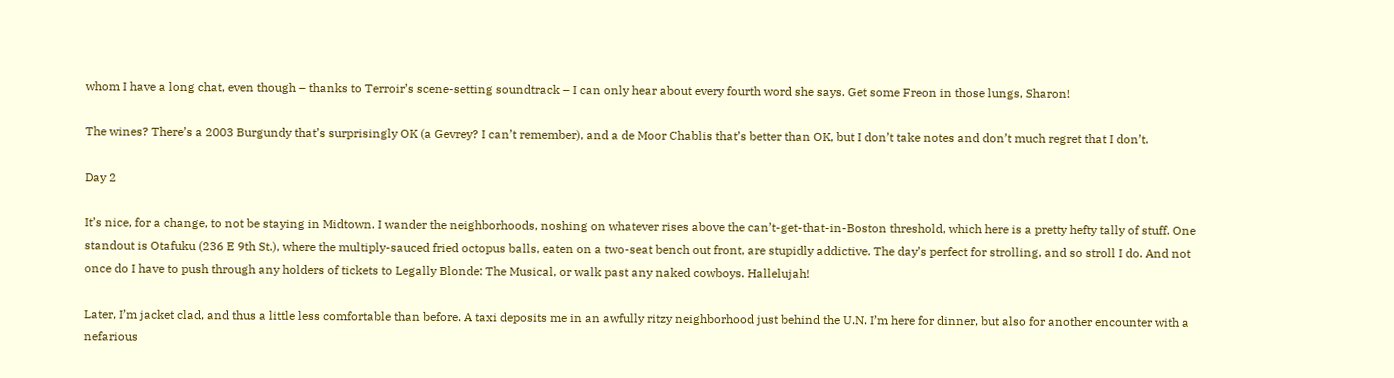whom I have a long chat, even though – thanks to Terroir’s scene-setting soundtrack – I can only hear about every fourth word she says. Get some Freon in those lungs, Sharon!

The wines? There’s a 2003 Burgundy that’s surprisingly OK (a Gevrey? I can’t remember), and a de Moor Chablis that’s better than OK, but I don’t take notes and don’t much regret that I don’t.

Day 2

It’s nice, for a change, to not be staying in Midtown. I wander the neighborhoods, noshing on whatever rises above the can’t-get-that-in-Boston threshold, which here is a pretty hefty tally of stuff. One standout is Otafuku (236 E 9th St.), where the multiply-sauced fried octopus balls, eaten on a two-seat bench out front, are stupidly addictive. The day’s perfect for strolling, and so stroll I do. And not once do I have to push through any holders of tickets to Legally Blonde: The Musical, or walk past any naked cowboys. Hallelujah!

Later, I’m jacket clad, and thus a little less comfortable than before. A taxi deposits me in an awfully ritzy neighborhood just behind the U.N. I’m here for dinner, but also for another encounter with a nefarious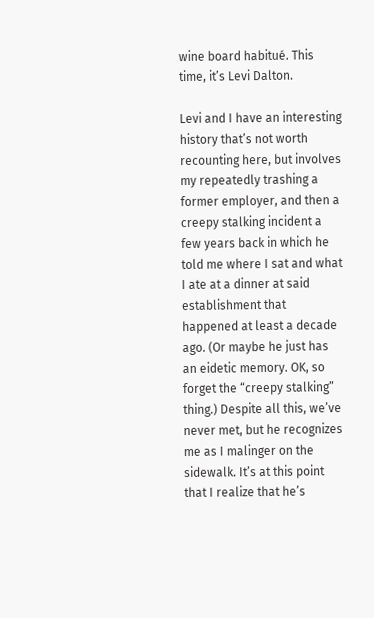wine board habitué. This time, it’s Levi Dalton.

Levi and I have an interesting history that’s not worth recounting here, but involves my repeatedly trashing a former employer, and then a creepy stalking incident a few years back in which he told me where I sat and what I ate at a dinner at said establishment that happened at least a decade ago. (Or maybe he just has an eidetic memory. OK, so forget the “creepy stalking” thing.) Despite all this, we’ve never met, but he recognizes me as I malinger on the sidewalk. It’s at this point that I realize that he’s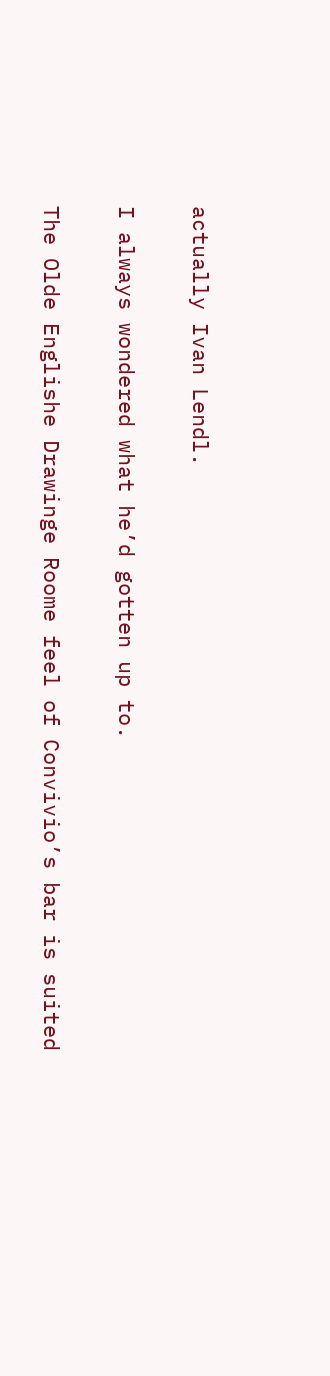actually Ivan Lendl.

I always wondered what he’d gotten up to.

The Olde Englishe Drawinge Roome feel of Convivio’s bar is suited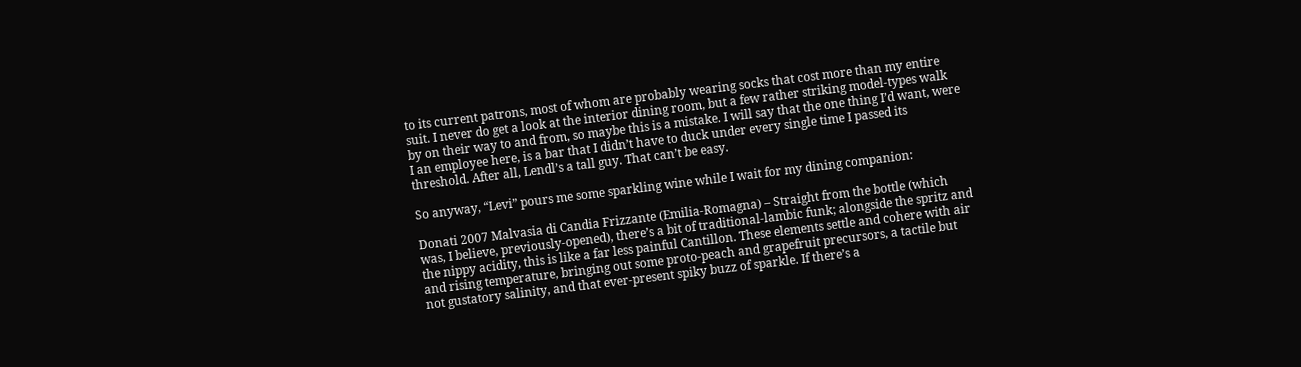to its current patrons, most of whom are probably wearing socks that cost more than my entire suit. I never do get a look at the interior dining room, but a few rather striking model-types walk by on their way to and from, so maybe this is a mistake. I will say that the one thing I’d want, were I an employee here, is a bar that I didn’t have to duck under every single time I passed its threshold. After all, Lendl’s a tall guy. That can’t be easy.

So anyway, “Levi” pours me some sparkling wine while I wait for my dining companion:

Donati 2007 Malvasia di Candia Frizzante (Emilia-Romagna) – Straight from the bottle (which was, I believe, previously-opened), there’s a bit of traditional-lambic funk; alongside the spritz and the nippy acidity, this is like a far less painful Cantillon. These elements settle and cohere with air and rising temperature, bringing out some proto-peach and grapefruit precursors, a tactile but not gustatory salinity, and that ever-present spiky buzz of sparkle. If there’s a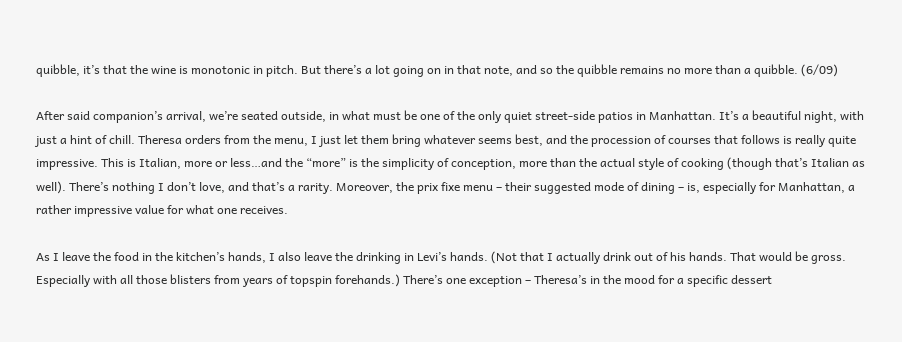quibble, it’s that the wine is monotonic in pitch. But there’s a lot going on in that note, and so the quibble remains no more than a quibble. (6/09)

After said companion’s arrival, we’re seated outside, in what must be one of the only quiet street-side patios in Manhattan. It’s a beautiful night, with just a hint of chill. Theresa orders from the menu, I just let them bring whatever seems best, and the procession of courses that follows is really quite impressive. This is Italian, more or less…and the “more” is the simplicity of conception, more than the actual style of cooking (though that’s Italian as well). There’s nothing I don’t love, and that’s a rarity. Moreover, the prix fixe menu – their suggested mode of dining – is, especially for Manhattan, a rather impressive value for what one receives.

As I leave the food in the kitchen’s hands, I also leave the drinking in Levi’s hands. (Not that I actually drink out of his hands. That would be gross. Especially with all those blisters from years of topspin forehands.) There’s one exception – Theresa’s in the mood for a specific dessert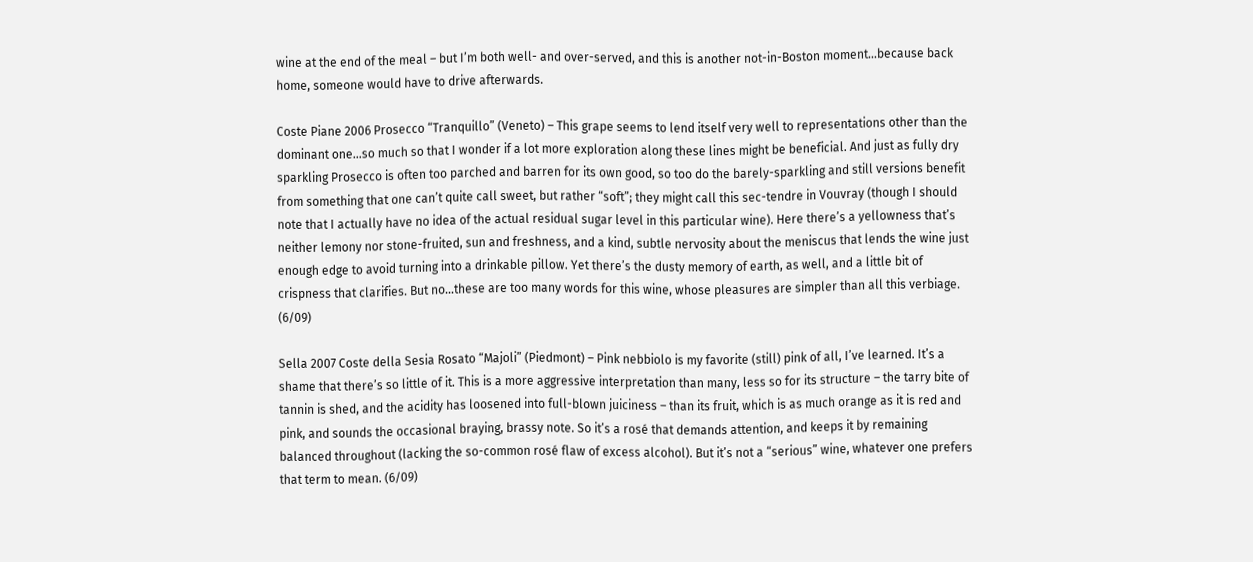wine at the end of the meal – but I’m both well- and over-served, and this is another not-in-Boston moment…because back home, someone would have to drive afterwards.

Coste Piane 2006 Prosecco “Tranquillo” (Veneto) – This grape seems to lend itself very well to representations other than the dominant one…so much so that I wonder if a lot more exploration along these lines might be beneficial. And just as fully dry sparkling Prosecco is often too parched and barren for its own good, so too do the barely-sparkling and still versions benefit from something that one can’t quite call sweet, but rather “soft”; they might call this sec-tendre in Vouvray (though I should note that I actually have no idea of the actual residual sugar level in this particular wine). Here there’s a yellowness that’s neither lemony nor stone-fruited, sun and freshness, and a kind, subtle nervosity about the meniscus that lends the wine just enough edge to avoid turning into a drinkable pillow. Yet there’s the dusty memory of earth, as well, and a little bit of crispness that clarifies. But no…these are too many words for this wine, whose pleasures are simpler than all this verbiage. (6/09)

Sella 2007 Coste della Sesia Rosato “Majoli” (Piedmont) – Pink nebbiolo is my favorite (still) pink of all, I’ve learned. It’s a shame that there’s so little of it. This is a more aggressive interpretation than many, less so for its structure – the tarry bite of tannin is shed, and the acidity has loosened into full-blown juiciness – than its fruit, which is as much orange as it is red and pink, and sounds the occasional braying, brassy note. So it’s a rosé that demands attention, and keeps it by remaining balanced throughout (lacking the so-common rosé flaw of excess alcohol). But it’s not a “serious” wine, whatever one prefers that term to mean. (6/09)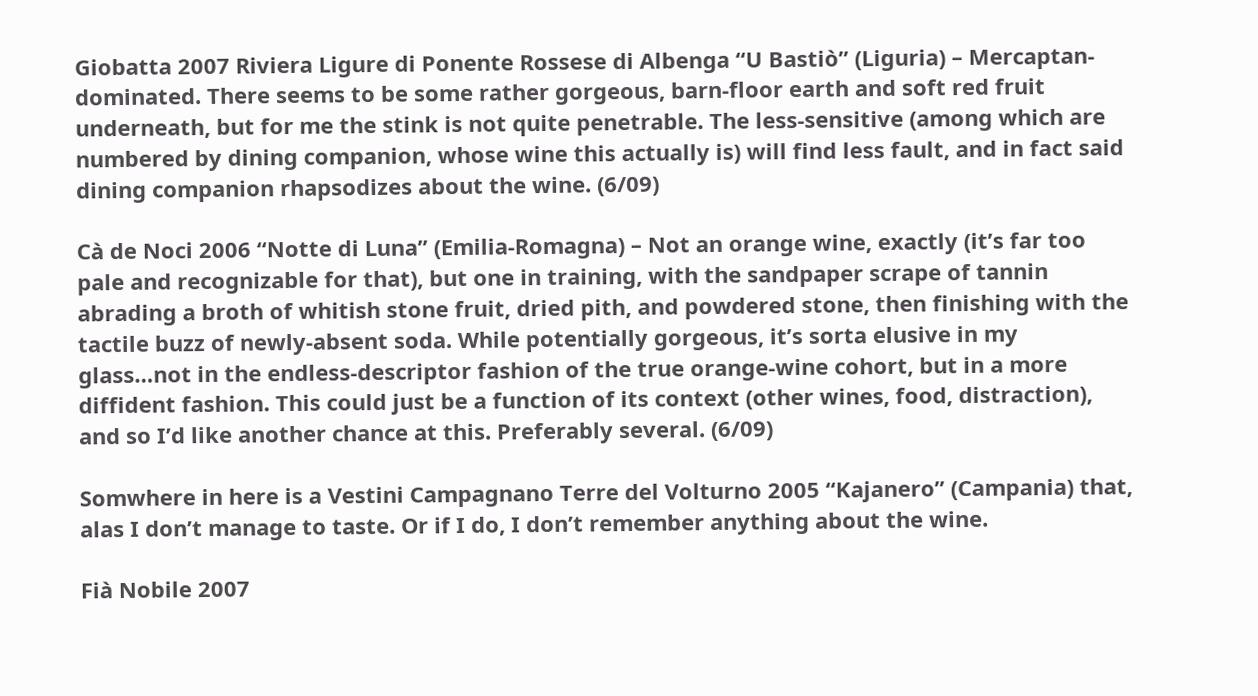Giobatta 2007 Riviera Ligure di Ponente Rossese di Albenga “U Bastiò” (Liguria) – Mercaptan-dominated. There seems to be some rather gorgeous, barn-floor earth and soft red fruit underneath, but for me the stink is not quite penetrable. The less-sensitive (among which are numbered by dining companion, whose wine this actually is) will find less fault, and in fact said dining companion rhapsodizes about the wine. (6/09)

Cà de Noci 2006 “Notte di Luna” (Emilia-Romagna) – Not an orange wine, exactly (it’s far too pale and recognizable for that), but one in training, with the sandpaper scrape of tannin abrading a broth of whitish stone fruit, dried pith, and powdered stone, then finishing with the tactile buzz of newly-absent soda. While potentially gorgeous, it’s sorta elusive in my glass…not in the endless-descriptor fashion of the true orange-wine cohort, but in a more diffident fashion. This could just be a function of its context (other wines, food, distraction), and so I’d like another chance at this. Preferably several. (6/09)

Somwhere in here is a Vestini Campagnano Terre del Volturno 2005 “Kajanero” (Campania) that, alas I don’t manage to taste. Or if I do, I don’t remember anything about the wine.

Fià Nobile 2007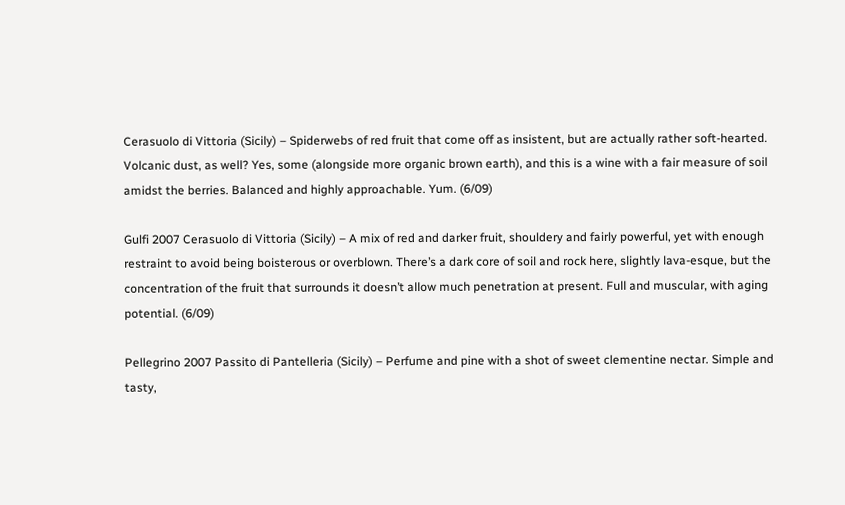Cerasuolo di Vittoria (Sicily) – Spiderwebs of red fruit that come off as insistent, but are actually rather soft-hearted. Volcanic dust, as well? Yes, some (alongside more organic brown earth), and this is a wine with a fair measure of soil amidst the berries. Balanced and highly approachable. Yum. (6/09)

Gulfi 2007 Cerasuolo di Vittoria (Sicily) – A mix of red and darker fruit, shouldery and fairly powerful, yet with enough restraint to avoid being boisterous or overblown. There’s a dark core of soil and rock here, slightly lava-esque, but the concentration of the fruit that surrounds it doesn’t allow much penetration at present. Full and muscular, with aging potential. (6/09)

Pellegrino 2007 Passito di Pantelleria (Sicily) – Perfume and pine with a shot of sweet clementine nectar. Simple and tasty,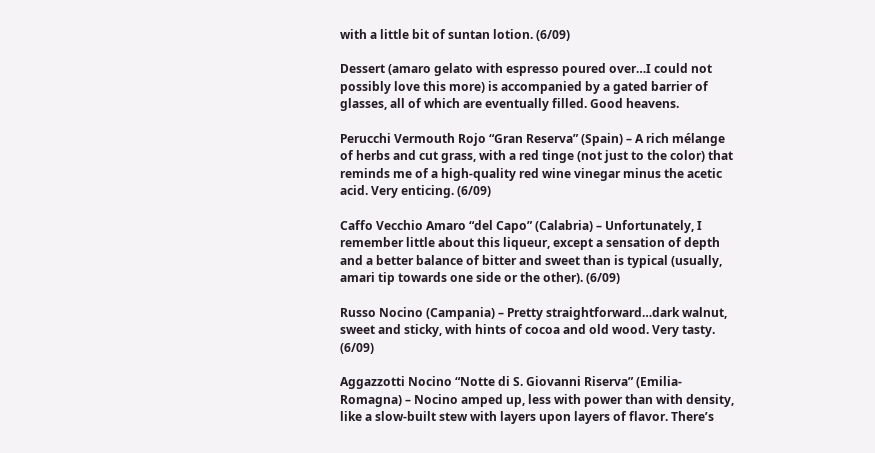with a little bit of suntan lotion. (6/09)

Dessert (amaro gelato with espresso poured over…I could not possibly love this more) is accompanied by a gated barrier of glasses, all of which are eventually filled. Good heavens.

Perucchi Vermouth Rojo “Gran Reserva” (Spain) – A rich mélange of herbs and cut grass, with a red tinge (not just to the color) that reminds me of a high-quality red wine vinegar minus the acetic acid. Very enticing. (6/09)

Caffo Vecchio Amaro “del Capo” (Calabria) – Unfortunately, I remember little about this liqueur, except a sensation of depth and a better balance of bitter and sweet than is typical (usually, amari tip towards one side or the other). (6/09)

Russo Nocino (Campania) – Pretty straightforward…dark walnut, sweet and sticky, with hints of cocoa and old wood. Very tasty. (6/09)

Aggazzotti Nocino “Notte di S. Giovanni Riserva” (Emilia-Romagna) – Nocino amped up, less with power than with density, like a slow-built stew with layers upon layers of flavor. There’s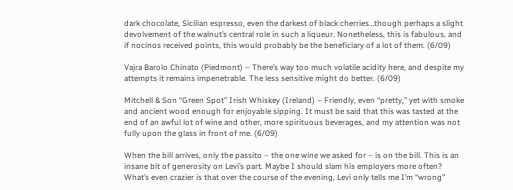dark chocolate, Sicilian espresso, even the darkest of black cherries…though perhaps a slight devolvement of the walnut’s central role in such a liqueur. Nonetheless, this is fabulous, and if nocinos received points, this would probably be the beneficiary of a lot of them. (6/09)

Vajra Barolo Chinato (Piedmont) – There’s way too much volatile acidity here, and despite my attempts it remains impenetrable. The less sensitive might do better. (6/09)

Mitchell & Son “Green Spot” Irish Whiskey (Ireland) – Friendly, even “pretty,” yet with smoke and ancient wood enough for enjoyable sipping. It must be said that this was tasted at the end of an awful lot of wine and other, more spirituous beverages, and my attention was not fully upon the glass in front of me. (6/09)

When the bill arrives, only the passito – the one wine we asked for – is on the bill. This is an insane bit of generosity on Levi’s part. Maybe I should slam his employers more often? What’s even crazier is that over the course of the evening, Levi only tells me I’m “wrong”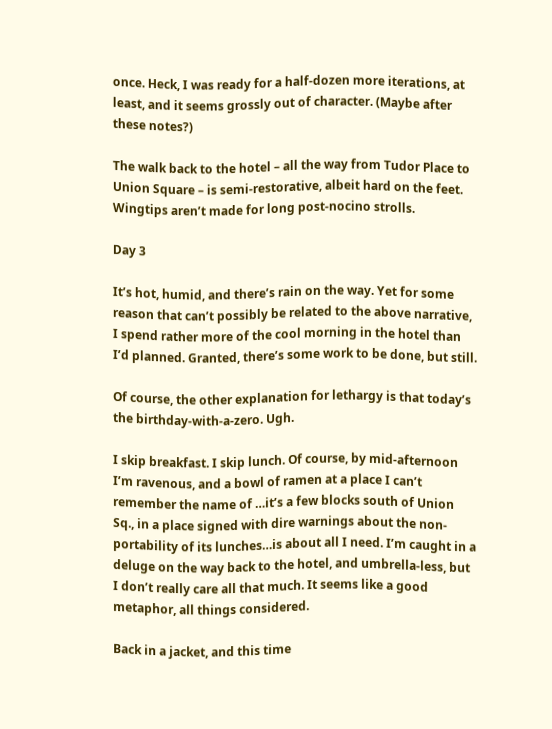once. Heck, I was ready for a half-dozen more iterations, at least, and it seems grossly out of character. (Maybe after these notes?)

The walk back to the hotel – all the way from Tudor Place to Union Square – is semi-restorative, albeit hard on the feet. Wingtips aren’t made for long post-nocino strolls.

Day 3

It’s hot, humid, and there’s rain on the way. Yet for some reason that can’t possibly be related to the above narrative, I spend rather more of the cool morning in the hotel than I’d planned. Granted, there’s some work to be done, but still.

Of course, the other explanation for lethargy is that today’s the birthday-with-a-zero. Ugh.

I skip breakfast. I skip lunch. Of course, by mid-afternoon I’m ravenous, and a bowl of ramen at a place I can’t remember the name of …it’s a few blocks south of Union Sq., in a place signed with dire warnings about the non-portability of its lunches…is about all I need. I’m caught in a deluge on the way back to the hotel, and umbrella-less, but I don’t really care all that much. It seems like a good metaphor, all things considered.

Back in a jacket, and this time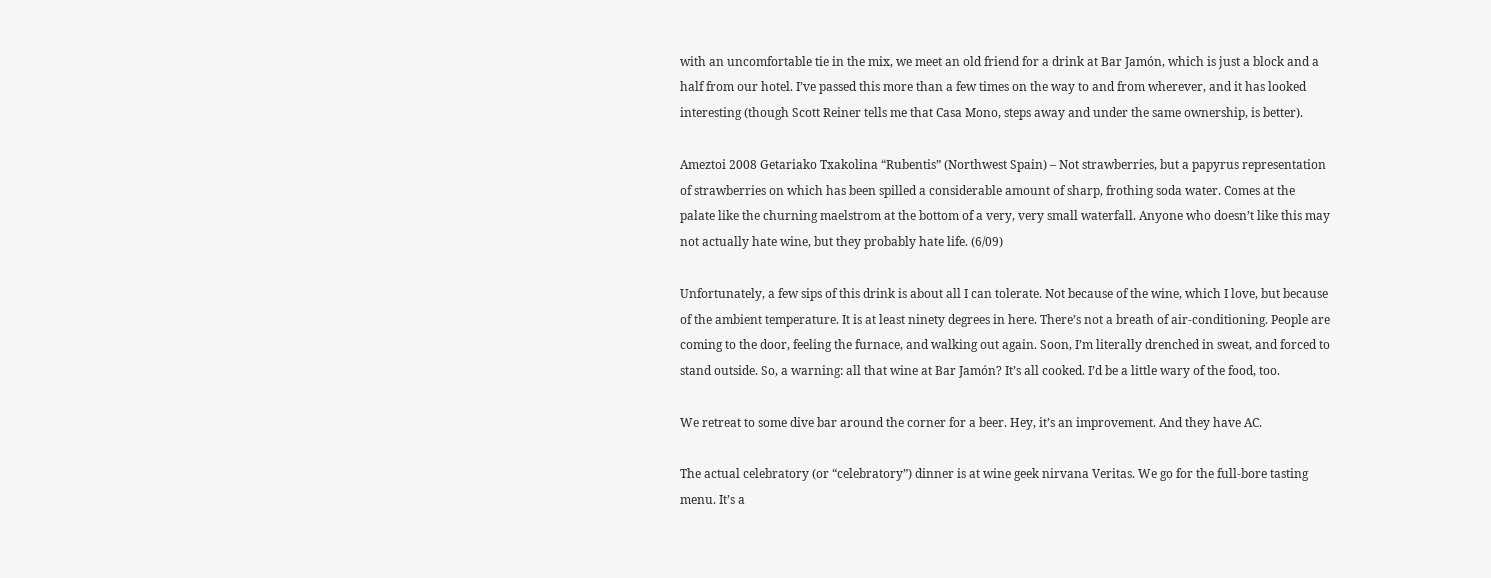with an uncomfortable tie in the mix, we meet an old friend for a drink at Bar Jamón, which is just a block and a half from our hotel. I’ve passed this more than a few times on the way to and from wherever, and it has looked interesting (though Scott Reiner tells me that Casa Mono, steps away and under the same ownership, is better).

Ameztoi 2008 Getariako Txakolina “Rubentis” (Northwest Spain) – Not strawberries, but a papyrus representation of strawberries on which has been spilled a considerable amount of sharp, frothing soda water. Comes at the palate like the churning maelstrom at the bottom of a very, very small waterfall. Anyone who doesn’t like this may not actually hate wine, but they probably hate life. (6/09)

Unfortunately, a few sips of this drink is about all I can tolerate. Not because of the wine, which I love, but because of the ambient temperature. It is at least ninety degrees in here. There’s not a breath of air-conditioning. People are coming to the door, feeling the furnace, and walking out again. Soon, I’m literally drenched in sweat, and forced to stand outside. So, a warning: all that wine at Bar Jamón? It’s all cooked. I’d be a little wary of the food, too.

We retreat to some dive bar around the corner for a beer. Hey, it’s an improvement. And they have AC.

The actual celebratory (or “celebratory”) dinner is at wine geek nirvana Veritas. We go for the full-bore tasting menu. It’s a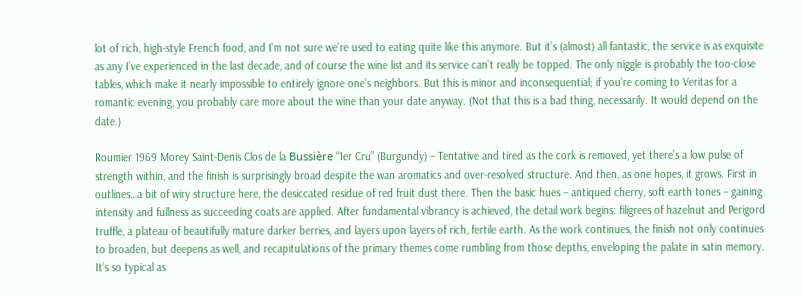lot of rich, high-style French food, and I’m not sure we’re used to eating quite like this anymore. But it’s (almost) all fantastic, the service is as exquisite as any I’ve experienced in the last decade, and of course the wine list and its service can’t really be topped. The only niggle is probably the too-close tables, which make it nearly impossible to entirely ignore one’s neighbors. But this is minor and inconsequential; if you’re coming to Veritas for a romantic evening, you probably care more about the wine than your date anyway. (Not that this is a bad thing, necessarily. It would depend on the date.)

Roumier 1969 Morey Saint-Denis Clos de la Bussière “1er Cru” (Burgundy) – Tentative and tired as the cork is removed, yet there’s a low pulse of strength within, and the finish is surprisingly broad despite the wan aromatics and over-resolved structure. And then, as one hopes, it grows. First in outlines…a bit of wiry structure here, the desiccated residue of red fruit dust there. Then the basic hues – antiqued cherry, soft earth tones – gaining intensity and fullness as succeeding coats are applied. After fundamental vibrancy is achieved, the detail work begins: filigrees of hazelnut and Perigord truffle, a plateau of beautifully mature darker berries, and layers upon layers of rich, fertile earth. As the work continues, the finish not only continues to broaden, but deepens as well, and recapitulations of the primary themes come rumbling from those depths, enveloping the palate in satin memory. It’s so typical as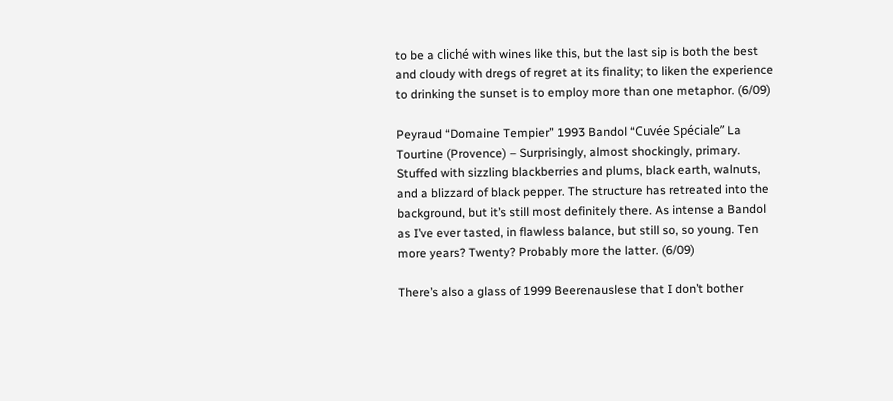to be a cliché with wines like this, but the last sip is both the best and cloudy with dregs of regret at its finality; to liken the experience to drinking the sunset is to employ more than one metaphor. (6/09)

Peyraud “Domaine Tempier” 1993 Bandol “Cuvée Spéciale” La Tourtine (Provence) – Surprisingly, almost shockingly, primary. Stuffed with sizzling blackberries and plums, black earth, walnuts, and a blizzard of black pepper. The structure has retreated into the background, but it’s still most definitely there. As intense a Bandol as I’ve ever tasted, in flawless balance, but still so, so young. Ten more years? Twenty? Probably more the latter. (6/09)

There’s also a glass of 1999 Beerenauslese that I don’t bother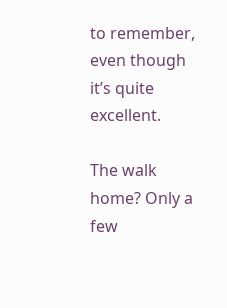to remember, even though it’s quite excellent.

The walk home? Only a few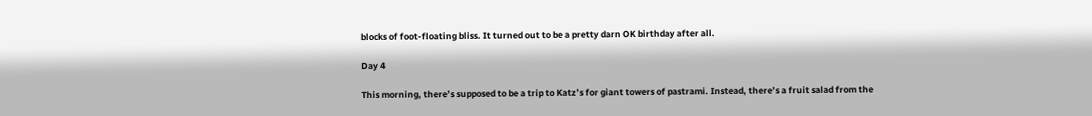blocks of foot-floating bliss. It turned out to be a pretty darn OK birthday after all.

Day 4

This morning, there’s supposed to be a trip to Katz’s for giant towers of pastrami. Instead, there’s a fruit salad from the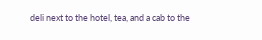deli next to the hotel, tea, and a cab to the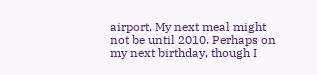airport. My next meal might not be until 2010. Perhaps on my next birthday, though I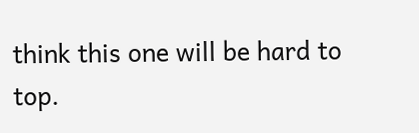think this one will be hard to top.